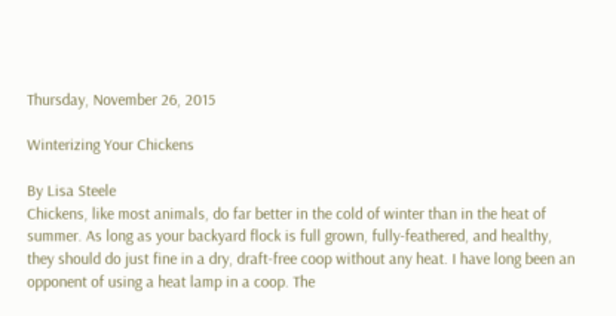Thursday, November 26, 2015

Winterizing Your Chickens

By Lisa Steele
Chickens, like most animals, do far better in the cold of winter than in the heat of summer. As long as your backyard flock is full grown, fully-feathered, and healthy, they should do just fine in a dry, draft-free coop without any heat. I have long been an opponent of using a heat lamp in a coop. The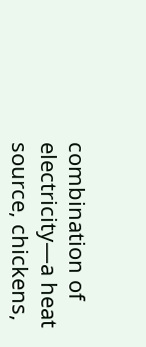combination of electricity—a heat source, chickens,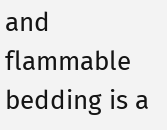and flammable bedding is a